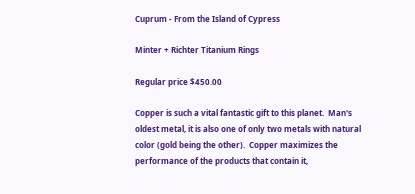Cuprum - From the Island of Cypress

Minter + Richter Titanium Rings

Regular price $450.00

Copper is such a vital fantastic gift to this planet.  Man's oldest metal, it is also one of only two metals with natural color (gold being the other).  Copper maximizes the performance of the products that contain it,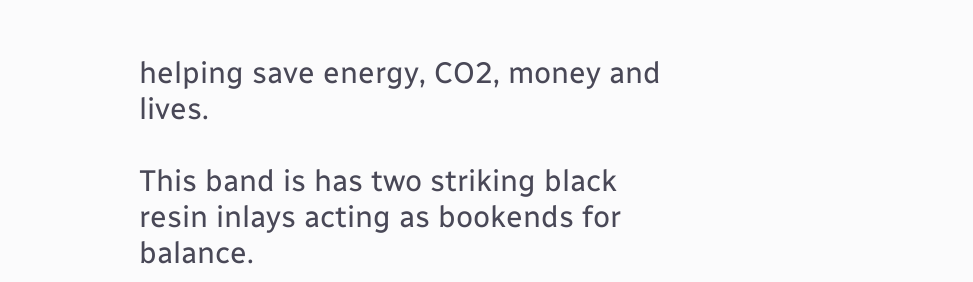helping save energy, CO2, money and lives.

This band is has two striking black resin inlays acting as bookends for balance.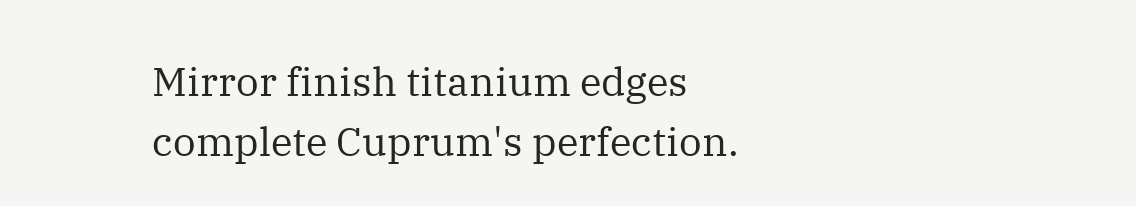Mirror finish titanium edges complete Cuprum's perfection.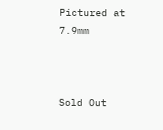Pictured at 7.9mm



Sold Out